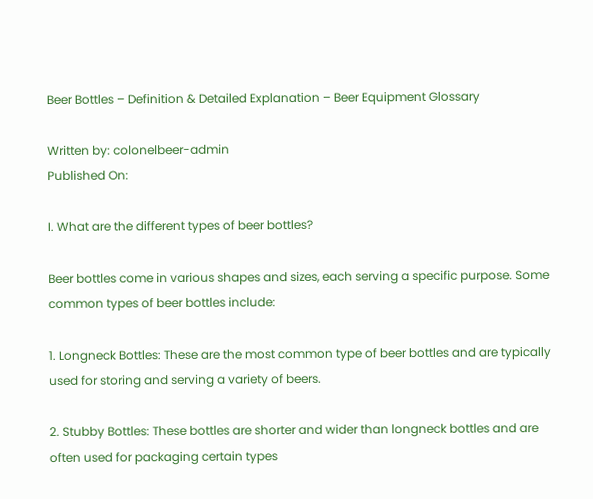Beer Bottles – Definition & Detailed Explanation – Beer Equipment Glossary

Written by: colonelbeer-admin
Published On:

I. What are the different types of beer bottles?

Beer bottles come in various shapes and sizes, each serving a specific purpose. Some common types of beer bottles include:

1. Longneck Bottles: These are the most common type of beer bottles and are typically used for storing and serving a variety of beers.

2. Stubby Bottles: These bottles are shorter and wider than longneck bottles and are often used for packaging certain types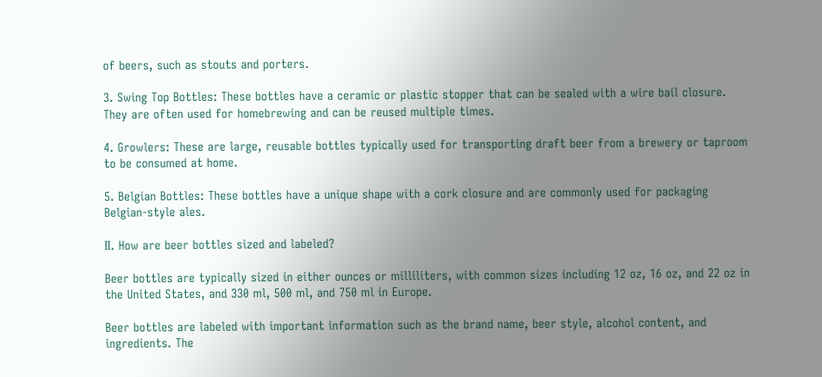of beers, such as stouts and porters.

3. Swing Top Bottles: These bottles have a ceramic or plastic stopper that can be sealed with a wire bail closure. They are often used for homebrewing and can be reused multiple times.

4. Growlers: These are large, reusable bottles typically used for transporting draft beer from a brewery or taproom to be consumed at home.

5. Belgian Bottles: These bottles have a unique shape with a cork closure and are commonly used for packaging Belgian-style ales.

II. How are beer bottles sized and labeled?

Beer bottles are typically sized in either ounces or milliliters, with common sizes including 12 oz, 16 oz, and 22 oz in the United States, and 330 ml, 500 ml, and 750 ml in Europe.

Beer bottles are labeled with important information such as the brand name, beer style, alcohol content, and ingredients. The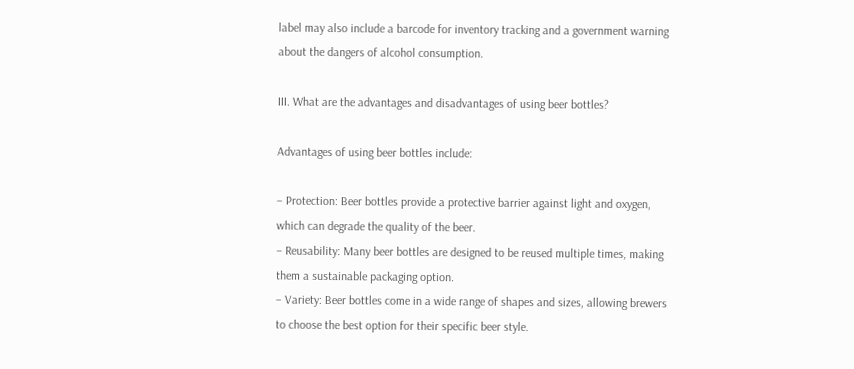label may also include a barcode for inventory tracking and a government warning about the dangers of alcohol consumption.

III. What are the advantages and disadvantages of using beer bottles?

Advantages of using beer bottles include:

– Protection: Beer bottles provide a protective barrier against light and oxygen, which can degrade the quality of the beer.
– Reusability: Many beer bottles are designed to be reused multiple times, making them a sustainable packaging option.
– Variety: Beer bottles come in a wide range of shapes and sizes, allowing brewers to choose the best option for their specific beer style.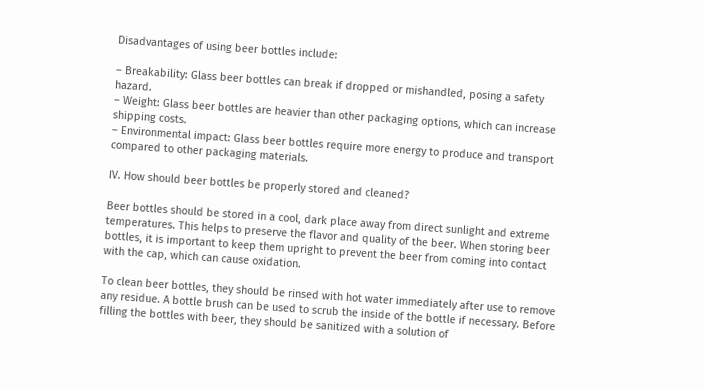Disadvantages of using beer bottles include:

– Breakability: Glass beer bottles can break if dropped or mishandled, posing a safety hazard.
– Weight: Glass beer bottles are heavier than other packaging options, which can increase shipping costs.
– Environmental impact: Glass beer bottles require more energy to produce and transport compared to other packaging materials.

IV. How should beer bottles be properly stored and cleaned?

Beer bottles should be stored in a cool, dark place away from direct sunlight and extreme temperatures. This helps to preserve the flavor and quality of the beer. When storing beer bottles, it is important to keep them upright to prevent the beer from coming into contact with the cap, which can cause oxidation.

To clean beer bottles, they should be rinsed with hot water immediately after use to remove any residue. A bottle brush can be used to scrub the inside of the bottle if necessary. Before filling the bottles with beer, they should be sanitized with a solution of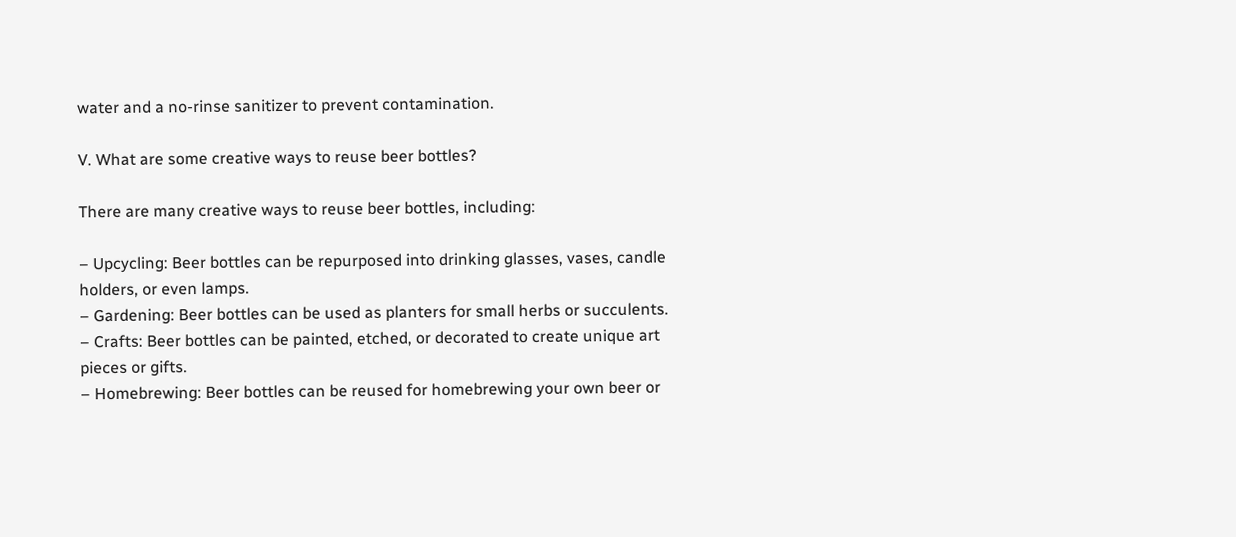water and a no-rinse sanitizer to prevent contamination.

V. What are some creative ways to reuse beer bottles?

There are many creative ways to reuse beer bottles, including:

– Upcycling: Beer bottles can be repurposed into drinking glasses, vases, candle holders, or even lamps.
– Gardening: Beer bottles can be used as planters for small herbs or succulents.
– Crafts: Beer bottles can be painted, etched, or decorated to create unique art pieces or gifts.
– Homebrewing: Beer bottles can be reused for homebrewing your own beer or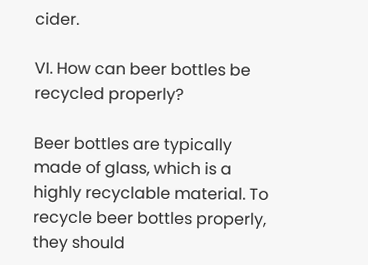cider.

VI. How can beer bottles be recycled properly?

Beer bottles are typically made of glass, which is a highly recyclable material. To recycle beer bottles properly, they should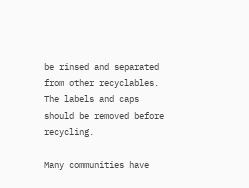be rinsed and separated from other recyclables. The labels and caps should be removed before recycling.

Many communities have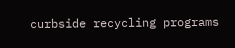curbside recycling programs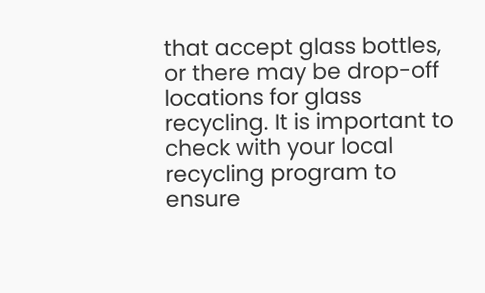that accept glass bottles, or there may be drop-off locations for glass recycling. It is important to check with your local recycling program to ensure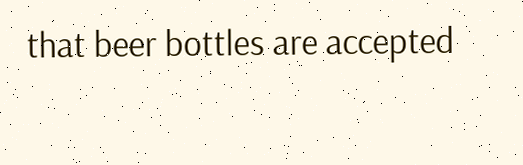that beer bottles are accepted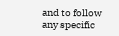and to follow any specific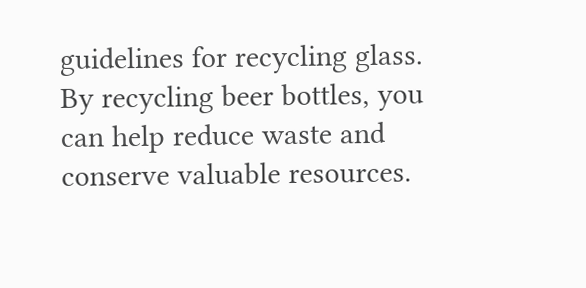guidelines for recycling glass. By recycling beer bottles, you can help reduce waste and conserve valuable resources.